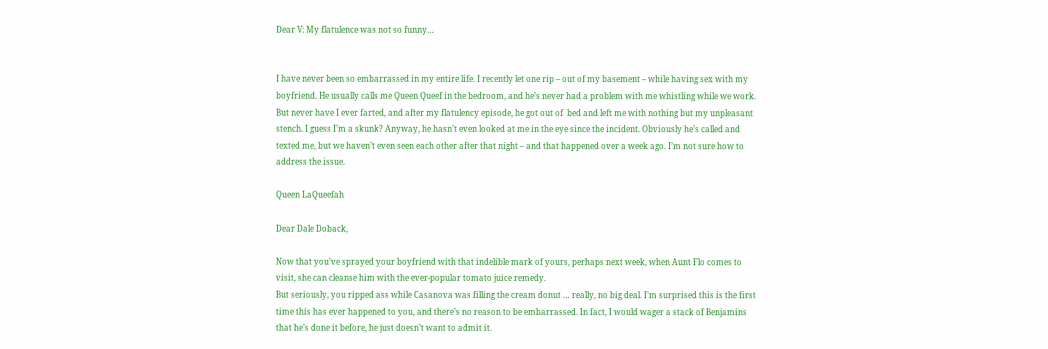Dear V: My flatulence was not so funny…


I have never been so embarrassed in my entire life. I recently let one rip – out of my basement – while having sex with my boyfriend. He usually calls me Queen Queef in the bedroom, and he’s never had a problem with me whistling while we work. But never have I ever farted, and after my flatulency episode, he got out of  bed and left me with nothing but my unpleasant stench. I guess I’m a skunk? Anyway, he hasn’t even looked at me in the eye since the incident. Obviously he’s called and texted me, but we haven’t even seen each other after that night – and that happened over a week ago. I’m not sure how to address the issue.

Queen LaQueefah

Dear Dale Doback,

Now that you’ve sprayed your boyfriend with that indelible mark of yours, perhaps next week, when Aunt Flo comes to visit, she can cleanse him with the ever-popular tomato juice remedy.
But seriously, you ripped ass while Casanova was filling the cream donut … really, no big deal. I’m surprised this is the first time this has ever happened to you, and there’s no reason to be embarrassed. In fact, I would wager a stack of Benjamins that he’s done it before, he just doesn’t want to admit it.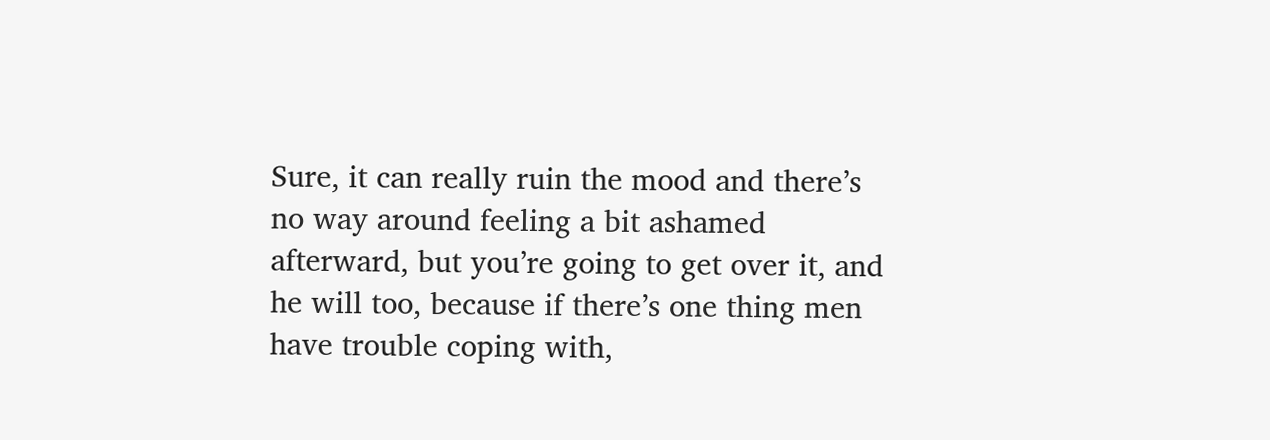Sure, it can really ruin the mood and there’s no way around feeling a bit ashamed afterward, but you’re going to get over it, and he will too, because if there’s one thing men have trouble coping with,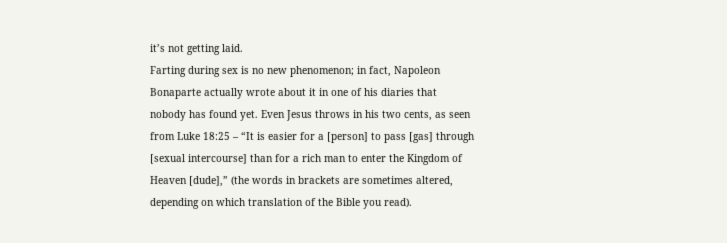it’s not getting laid.
Farting during sex is no new phenomenon; in fact, Napoleon Bonaparte actually wrote about it in one of his diaries that nobody has found yet. Even Jesus throws in his two cents, as seen from Luke 18:25 – “It is easier for a [person] to pass [gas] through [sexual intercourse] than for a rich man to enter the Kingdom of Heaven [dude],” (the words in brackets are sometimes altered, depending on which translation of the Bible you read).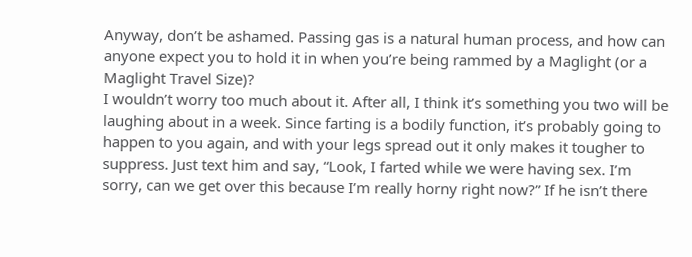Anyway, don’t be ashamed. Passing gas is a natural human process, and how can anyone expect you to hold it in when you’re being rammed by a Maglight (or a Maglight Travel Size)?
I wouldn’t worry too much about it. After all, I think it’s something you two will be laughing about in a week. Since farting is a bodily function, it’s probably going to happen to you again, and with your legs spread out it only makes it tougher to suppress. Just text him and say, “Look, I farted while we were having sex. I’m sorry, can we get over this because I’m really horny right now?” If he isn’t there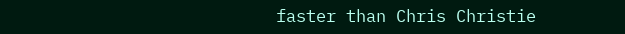faster than Chris Christie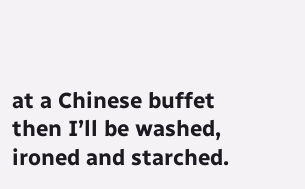at a Chinese buffet then I’ll be washed, ironed and starched.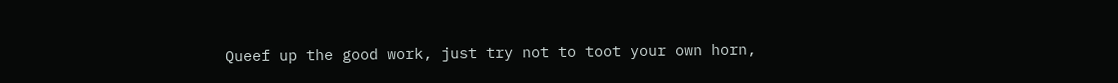Queef up the good work, just try not to toot your own horn,